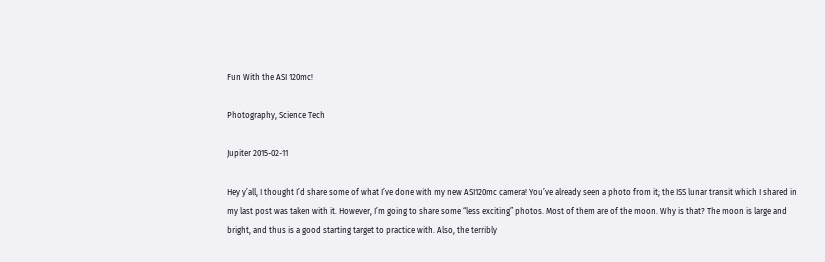Fun With the ASI 120mc!

Photography, Science Tech

Jupiter 2015-02-11

Hey y’all, I thought I’d share some of what I’ve done with my new ASI120mc camera! You’ve already seen a photo from it; the ISS lunar transit which I shared in my last post was taken with it. However, I’m going to share some “less exciting” photos. Most of them are of the moon. Why is that? The moon is large and bright, and thus is a good starting target to practice with. Also, the terribly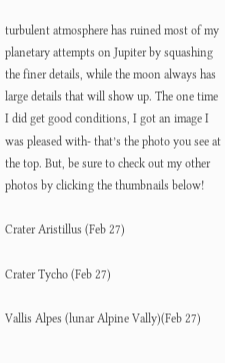turbulent atmosphere has ruined most of my planetary attempts on Jupiter by squashing the finer details, while the moon always has large details that will show up. The one time I did get good conditions, I got an image I was pleased with- that’s the photo you see at the top. But, be sure to check out my other photos by clicking the thumbnails below!

Crater Aristillus (Feb 27)

Crater Tycho (Feb 27)

Vallis Alpes (lunar Alpine Vally)(Feb 27)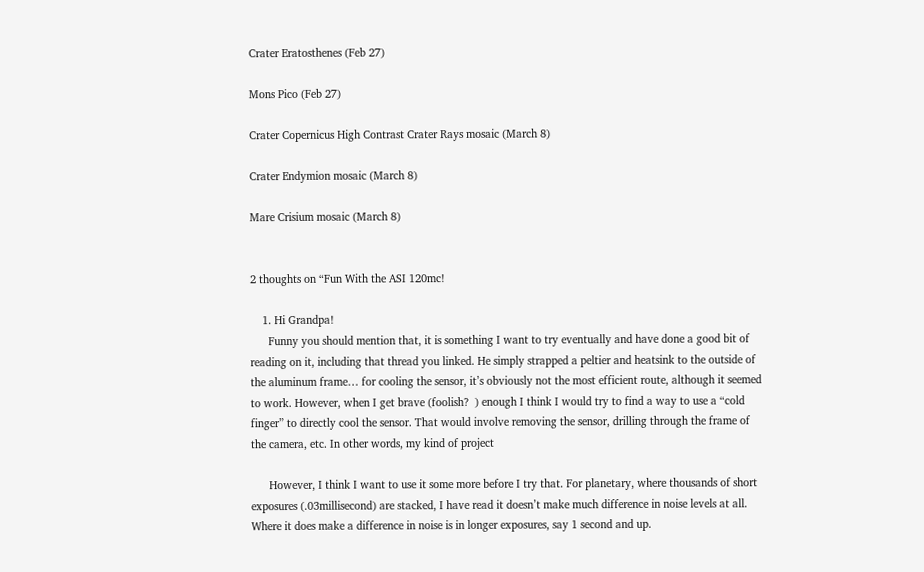Crater Eratosthenes (Feb 27)

Mons Pico (Feb 27)

Crater Copernicus High Contrast Crater Rays mosaic (March 8)

Crater Endymion mosaic (March 8)

Mare Crisium mosaic (March 8)


2 thoughts on “Fun With the ASI 120mc!

    1. Hi Grandpa!
      Funny you should mention that, it is something I want to try eventually and have done a good bit of reading on it, including that thread you linked. He simply strapped a peltier and heatsink to the outside of the aluminum frame… for cooling the sensor, it’s obviously not the most efficient route, although it seemed to work. However, when I get brave (foolish?  ) enough I think I would try to find a way to use a “cold finger” to directly cool the sensor. That would involve removing the sensor, drilling through the frame of the camera, etc. In other words, my kind of project

      However, I think I want to use it some more before I try that. For planetary, where thousands of short exposures (.03millisecond) are stacked, I have read it doesn’t make much difference in noise levels at all. Where it does make a difference in noise is in longer exposures, say 1 second and up.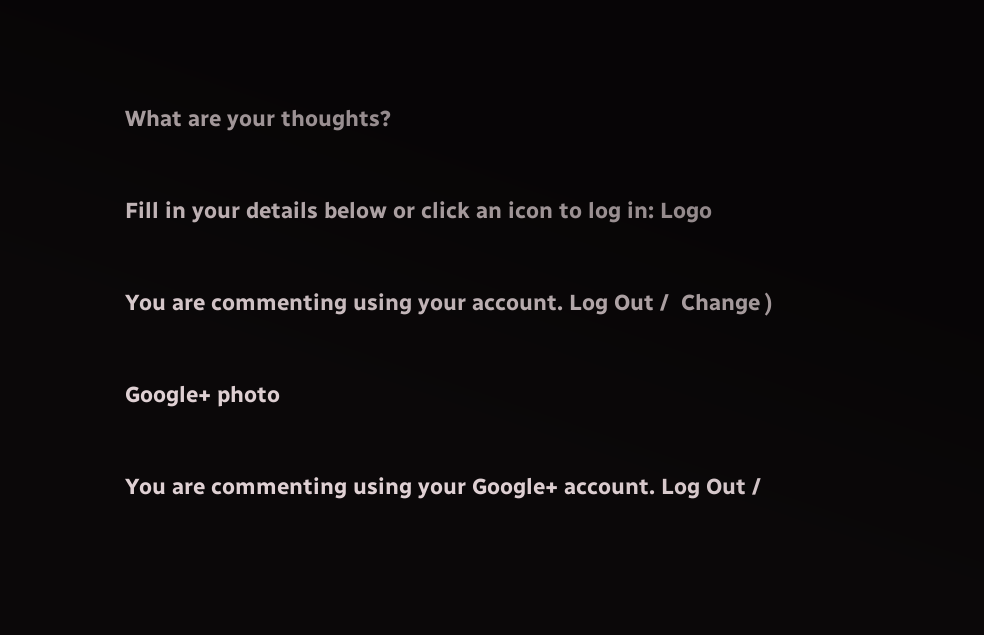What are your thoughts?

Fill in your details below or click an icon to log in: Logo

You are commenting using your account. Log Out /  Change )

Google+ photo

You are commenting using your Google+ account. Log Out /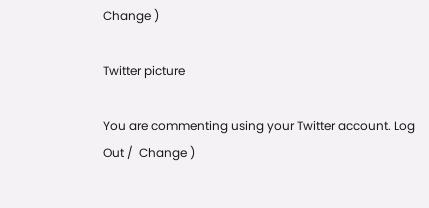Change )

Twitter picture

You are commenting using your Twitter account. Log Out /  Change )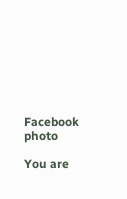Facebook photo

You are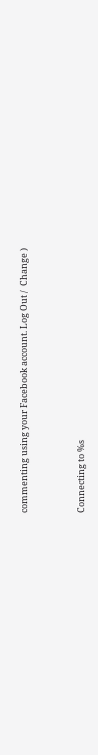commenting using your Facebook account. Log Out /  Change )


Connecting to %s